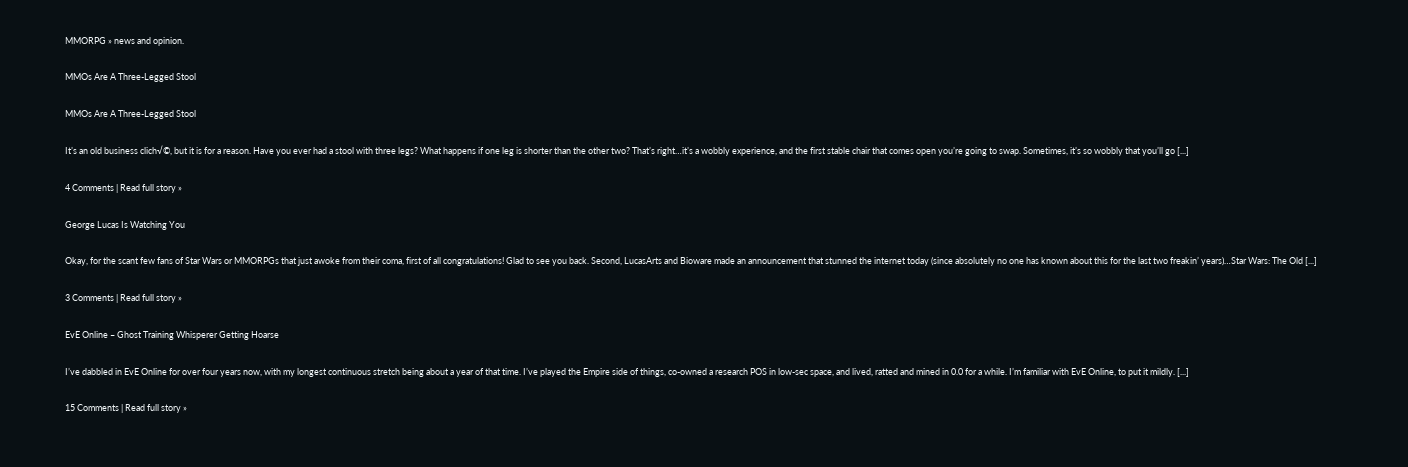MMORPG » news and opinion.

MMOs Are A Three-Legged Stool

MMOs Are A Three-Legged Stool

It’s an old business clich√©, but it is for a reason. Have you ever had a stool with three legs? What happens if one leg is shorter than the other two? That’s right…it’s a wobbly experience, and the first stable chair that comes open you’re going to swap. Sometimes, it’s so wobbly that you’ll go [...]

4 Comments | Read full story »

George Lucas Is Watching You

Okay, for the scant few fans of Star Wars or MMORPGs that just awoke from their coma, first of all congratulations! Glad to see you back. Second, LucasArts and Bioware made an announcement that stunned the internet today (since absolutely no one has known about this for the last two freakin’ years)…Star Wars: The Old [...]

3 Comments | Read full story »

EvE Online – Ghost Training Whisperer Getting Hoarse

I’ve dabbled in EvE Online for over four years now, with my longest continuous stretch being about a year of that time. I’ve played the Empire side of things, co-owned a research POS in low-sec space, and lived, ratted and mined in 0.0 for a while. I’m familiar with EvE Online, to put it mildly. [...]

15 Comments | Read full story »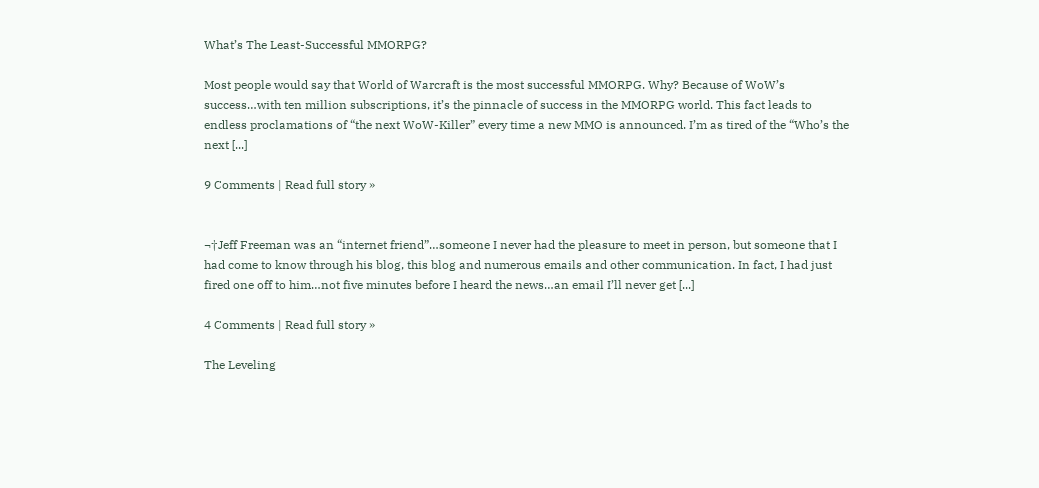What’s The Least-Successful MMORPG?

Most people would say that World of Warcraft is the most successful MMORPG. Why? Because of WoW’s success…with ten million subscriptions, it’s the pinnacle of success in the MMORPG world. This fact leads to endless proclamations of “the next WoW-Killer” every time a new MMO is announced. I’m as tired of the “Who’s the next [...]

9 Comments | Read full story »


¬†Jeff Freeman was an “internet friend”…someone I never had the pleasure to meet in person, but someone that I had come to know through his blog, this blog and numerous emails and other communication. In fact, I had just fired one off to him…not five minutes before I heard the news…an email I’ll never get [...]

4 Comments | Read full story »

The Leveling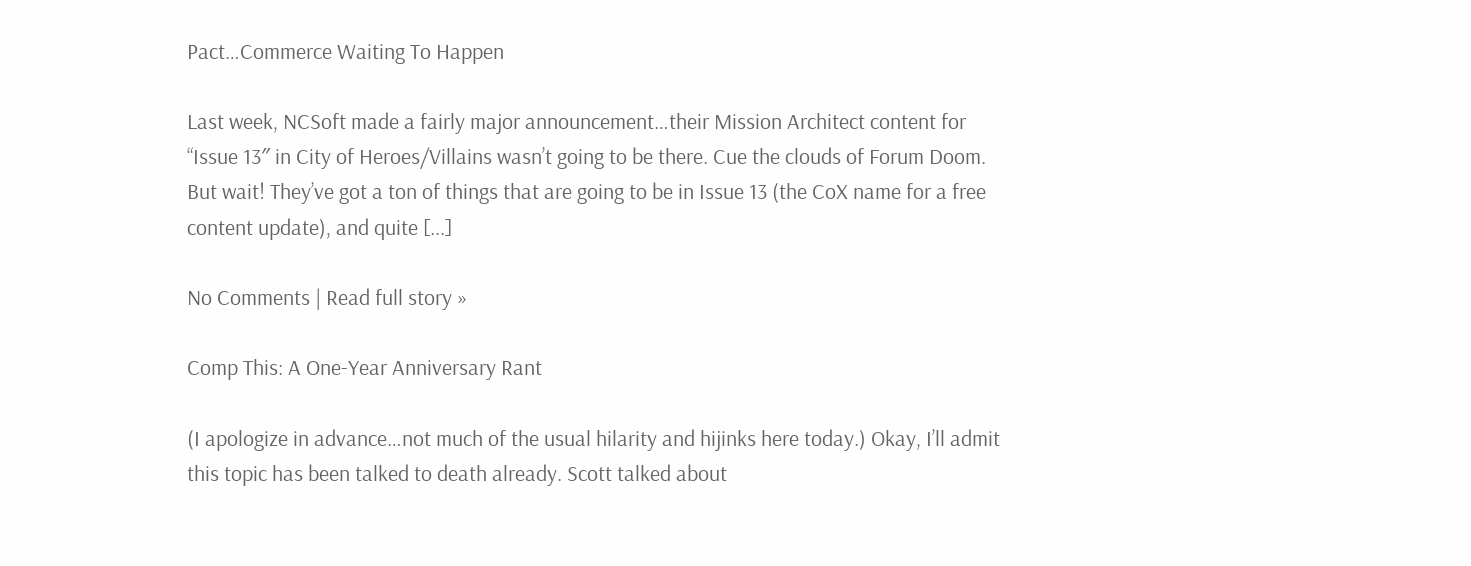Pact…Commerce Waiting To Happen

Last week, NCSoft made a fairly major announcement…their Mission Architect content for “Issue 13″ in City of Heroes/Villains wasn’t going to be there. Cue the clouds of Forum Doom. But wait! They’ve got a ton of things that are going to be in Issue 13 (the CoX name for a free content update), and quite [...]

No Comments | Read full story »

Comp This: A One-Year Anniversary Rant

(I apologize in advance…not much of the usual hilarity and hijinks here today.) Okay, I’ll admit this topic has been talked to death already. Scott talked about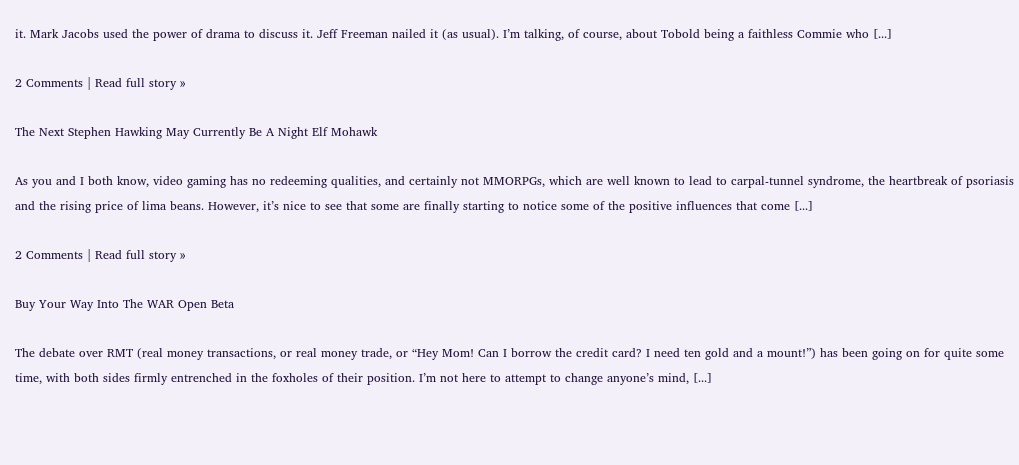it. Mark Jacobs used the power of drama to discuss it. Jeff Freeman nailed it (as usual). I’m talking, of course, about Tobold being a faithless Commie who [...]

2 Comments | Read full story »

The Next Stephen Hawking May Currently Be A Night Elf Mohawk

As you and I both know, video gaming has no redeeming qualities, and certainly not MMORPGs, which are well known to lead to carpal-tunnel syndrome, the heartbreak of psoriasis and the rising price of lima beans. However, it’s nice to see that some are finally starting to notice some of the positive influences that come [...]

2 Comments | Read full story »

Buy Your Way Into The WAR Open Beta

The debate over RMT (real money transactions, or real money trade, or “Hey Mom! Can I borrow the credit card? I need ten gold and a mount!”) has been going on for quite some time, with both sides firmly entrenched in the foxholes of their position. I’m not here to attempt to change anyone’s mind, [...]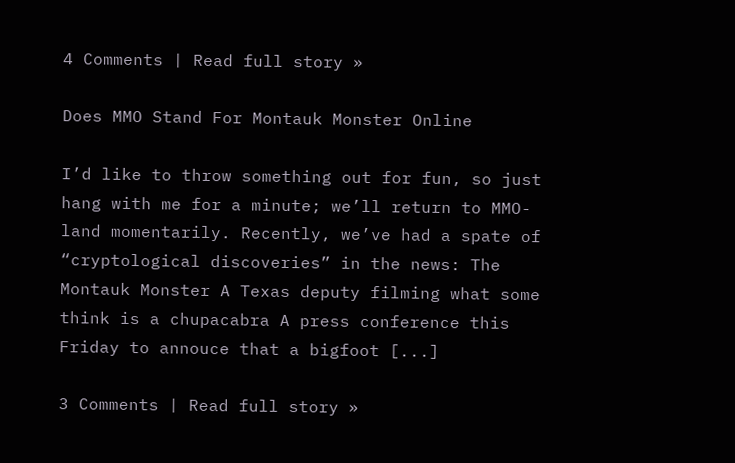4 Comments | Read full story »

Does MMO Stand For Montauk Monster Online

I’d like to throw something out for fun, so just hang with me for a minute; we’ll return to MMO-land momentarily. Recently, we’ve had a spate of “cryptological discoveries” in the news: The Montauk Monster A Texas deputy filming what some think is a chupacabra A press conference this Friday to annouce that a bigfoot [...]

3 Comments | Read full story »